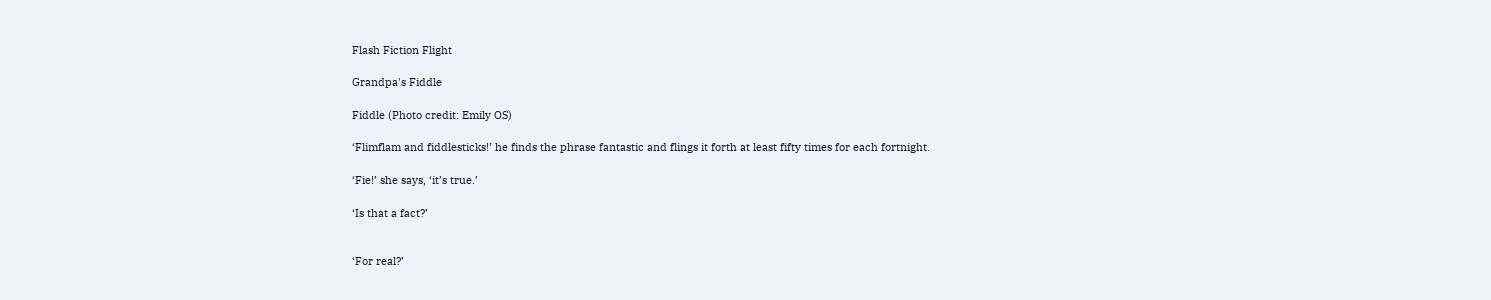Flash Fiction Flight

Grandpa's Fiddle

Fiddle (Photo credit: Emily OS)

‘Flimflam and fiddlesticks!’ he finds the phrase fantastic and flings it forth at least fifty times for each fortnight.

‘Fie!’ she says, ‘it’s true.’

‘Is that a fact?’


‘For real?’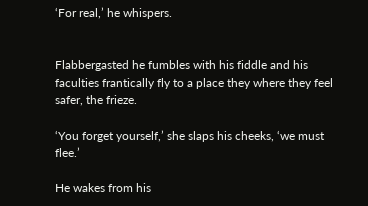‘For real,’ he whispers.


Flabbergasted he fumbles with his fiddle and his faculties frantically fly to a place they where they feel safer, the frieze.

‘You forget yourself,’ she slaps his cheeks, ‘we must flee.’

He wakes from his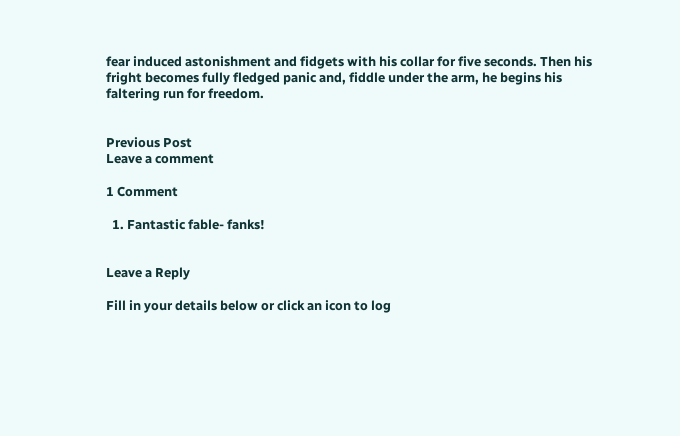fear induced astonishment and fidgets with his collar for five seconds. Then his fright becomes fully fledged panic and, fiddle under the arm, he begins his faltering run for freedom.


Previous Post
Leave a comment

1 Comment

  1. Fantastic fable- fanks!


Leave a Reply

Fill in your details below or click an icon to log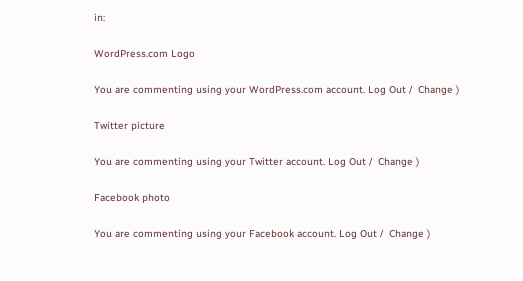in:

WordPress.com Logo

You are commenting using your WordPress.com account. Log Out /  Change )

Twitter picture

You are commenting using your Twitter account. Log Out /  Change )

Facebook photo

You are commenting using your Facebook account. Log Out /  Change )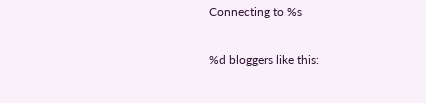Connecting to %s

%d bloggers like this: